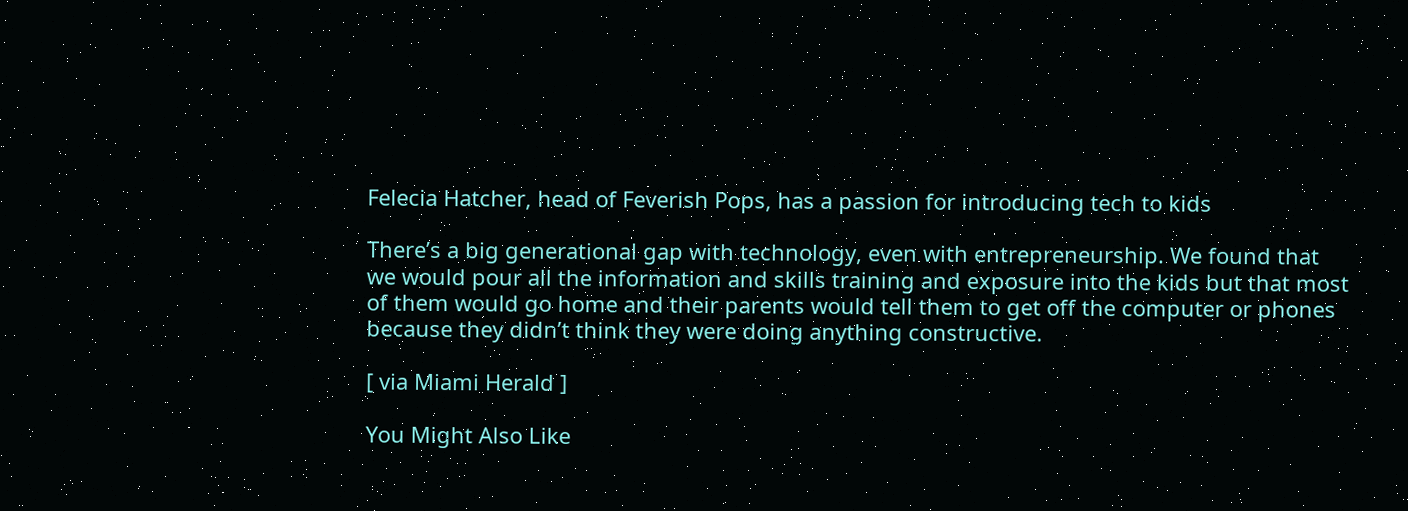Felecia Hatcher, head of Feverish Pops, has a passion for introducing tech to kids

There’s a big generational gap with technology, even with entrepreneurship. We found that we would pour all the information and skills training and exposure into the kids but that most of them would go home and their parents would tell them to get off the computer or phones because they didn’t think they were doing anything constructive.

[ via Miami Herald ]

You Might Also Like